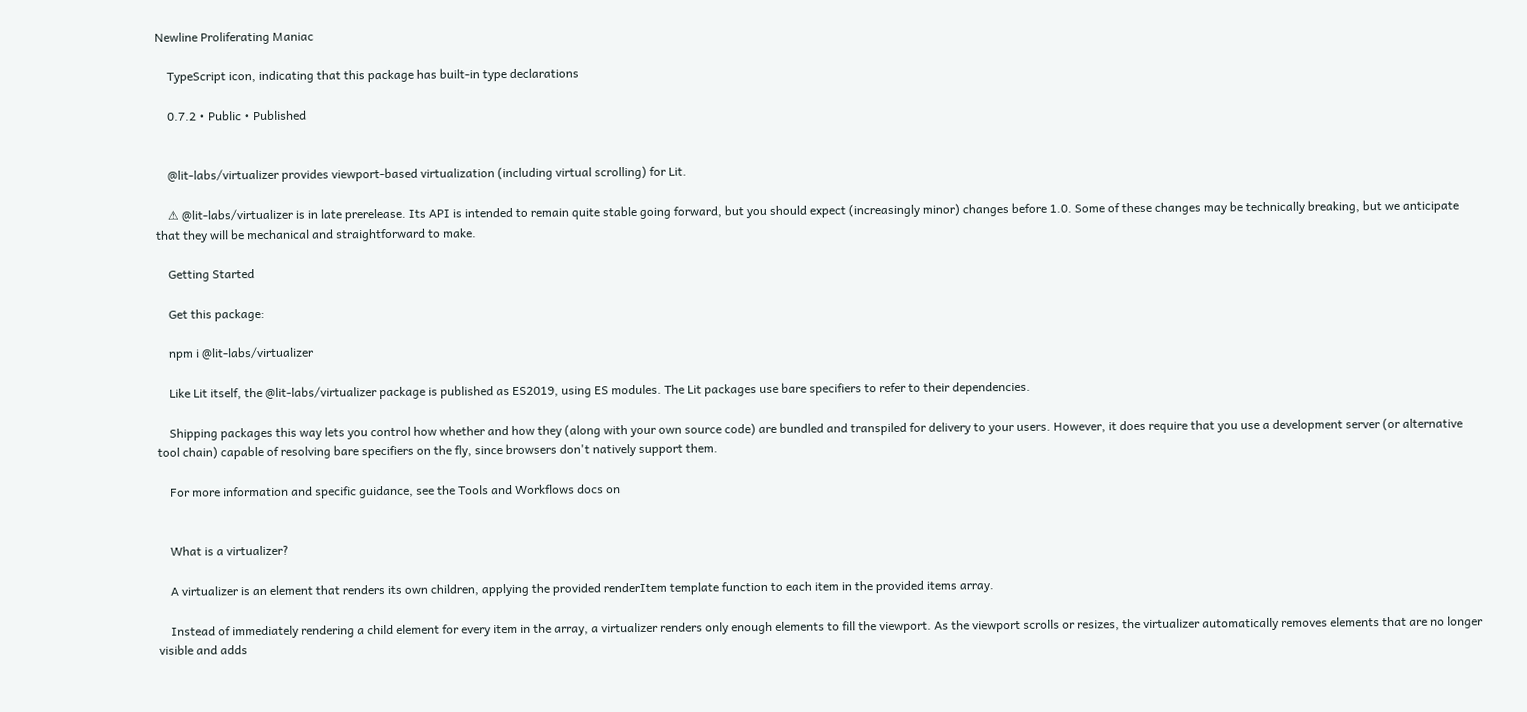Newline Proliferating Maniac

    TypeScript icon, indicating that this package has built-in type declarations

    0.7.2 • Public • Published


    @lit-labs/virtualizer provides viewport-based virtualization (including virtual scrolling) for Lit.

    ⚠ @lit-labs/virtualizer is in late prerelease. Its API is intended to remain quite stable going forward, but you should expect (increasingly minor) changes before 1.0. Some of these changes may be technically breaking, but we anticipate that they will be mechanical and straightforward to make.

    Getting Started

    Get this package:

    npm i @lit-labs/virtualizer

    Like Lit itself, the @lit-labs/virtualizer package is published as ES2019, using ES modules. The Lit packages use bare specifiers to refer to their dependencies.

    Shipping packages this way lets you control how whether and how they (along with your own source code) are bundled and transpiled for delivery to your users. However, it does require that you use a development server (or alternative tool chain) capable of resolving bare specifiers on the fly, since browsers don't natively support them.

    For more information and specific guidance, see the Tools and Workflows docs on


    What is a virtualizer?

    A virtualizer is an element that renders its own children, applying the provided renderItem template function to each item in the provided items array.

    Instead of immediately rendering a child element for every item in the array, a virtualizer renders only enough elements to fill the viewport. As the viewport scrolls or resizes, the virtualizer automatically removes elements that are no longer visible and adds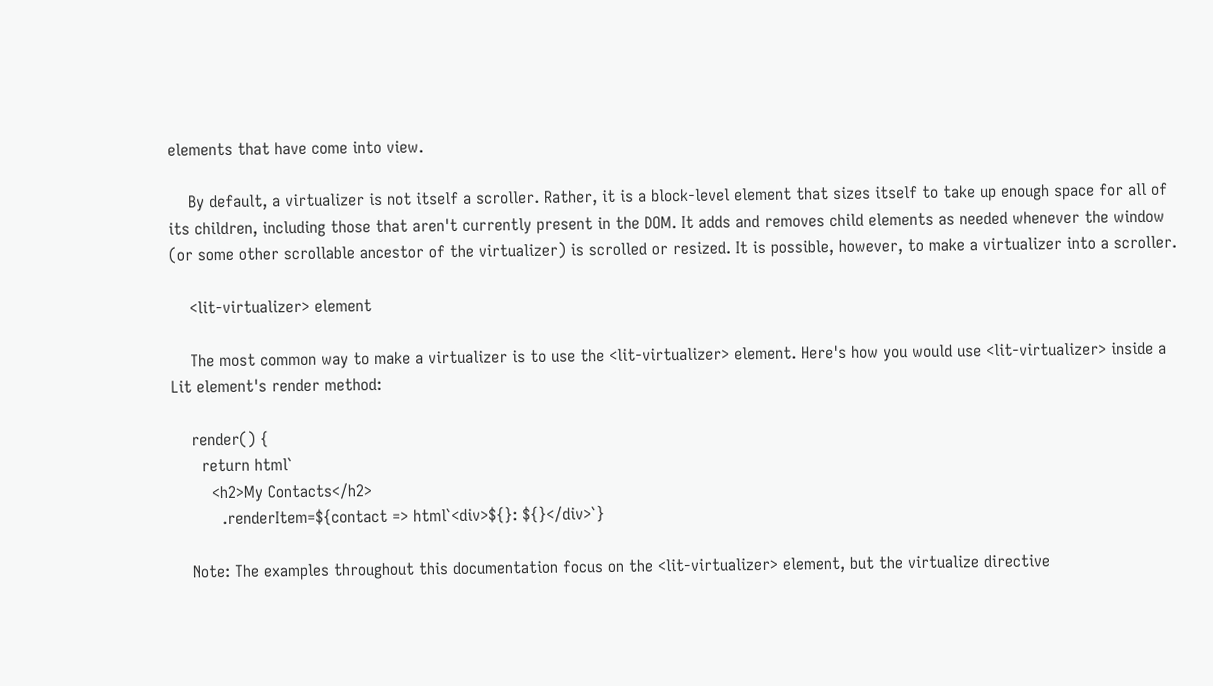elements that have come into view.

    By default, a virtualizer is not itself a scroller. Rather, it is a block-level element that sizes itself to take up enough space for all of its children, including those that aren't currently present in the DOM. It adds and removes child elements as needed whenever the window (or some other scrollable ancestor of the virtualizer) is scrolled or resized. It is possible, however, to make a virtualizer into a scroller.

    <lit-virtualizer> element

    The most common way to make a virtualizer is to use the <lit-virtualizer> element. Here's how you would use <lit-virtualizer> inside a Lit element's render method:

    render() {
      return html`
        <h2>My Contacts</h2>
          .renderItem=${contact => html`<div>${}: ${}</div>`}

    Note: The examples throughout this documentation focus on the <lit-virtualizer> element, but the virtualize directive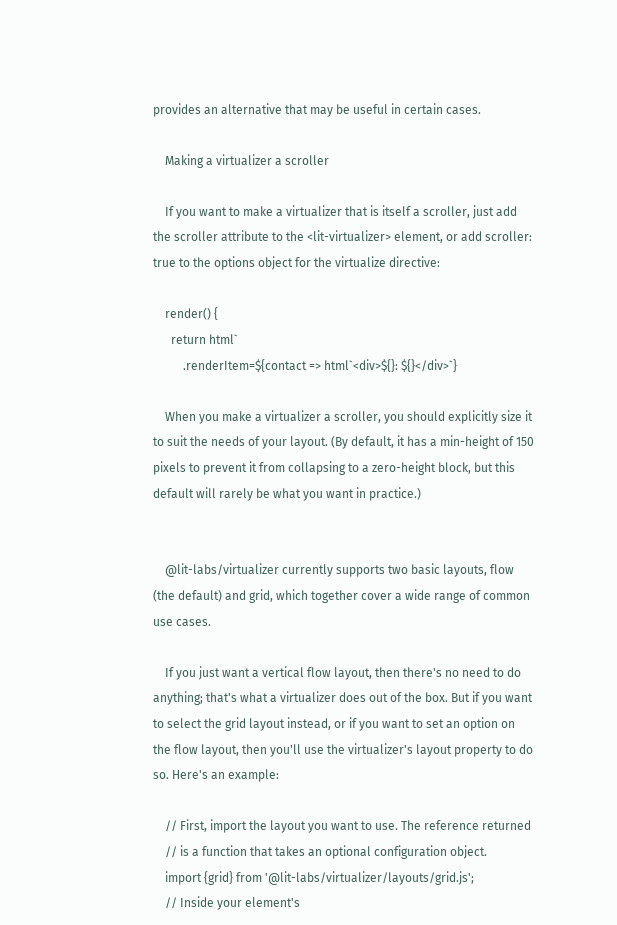provides an alternative that may be useful in certain cases.

    Making a virtualizer a scroller

    If you want to make a virtualizer that is itself a scroller, just add the scroller attribute to the <lit-virtualizer> element, or add scroller: true to the options object for the virtualize directive:

    render() {
      return html`
          .renderItem=${contact => html`<div>${}: ${}</div>`}

    When you make a virtualizer a scroller, you should explicitly size it to suit the needs of your layout. (By default, it has a min-height of 150 pixels to prevent it from collapsing to a zero-height block, but this default will rarely be what you want in practice.)


    @lit-labs/virtualizer currently supports two basic layouts, flow (the default) and grid, which together cover a wide range of common use cases.

    If you just want a vertical flow layout, then there's no need to do anything; that's what a virtualizer does out of the box. But if you want to select the grid layout instead, or if you want to set an option on the flow layout, then you'll use the virtualizer's layout property to do so. Here's an example:

    // First, import the layout you want to use. The reference returned
    // is a function that takes an optional configuration object.
    import {grid} from '@lit-labs/virtualizer/layouts/grid.js';
    // Inside your element's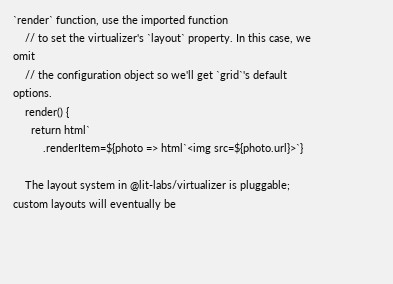`render` function, use the imported function
    // to set the virtualizer's `layout` property. In this case, we omit
    // the configuration object so we'll get `grid`'s default options.
    render() {
      return html`
          .renderItem=${photo => html`<img src=${photo.url}>`}

    The layout system in @lit-labs/virtualizer is pluggable; custom layouts will eventually be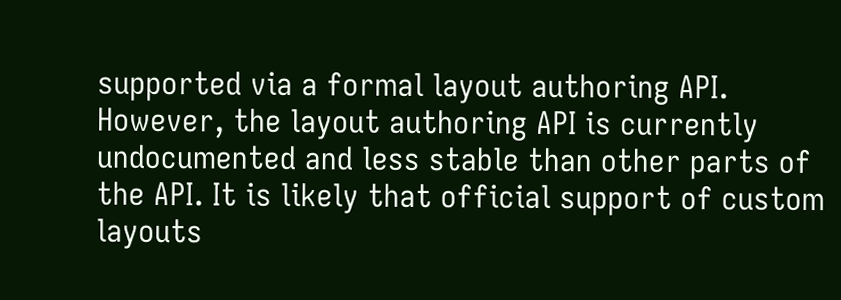supported via a formal layout authoring API. However, the layout authoring API is currently undocumented and less stable than other parts of the API. It is likely that official support of custom layouts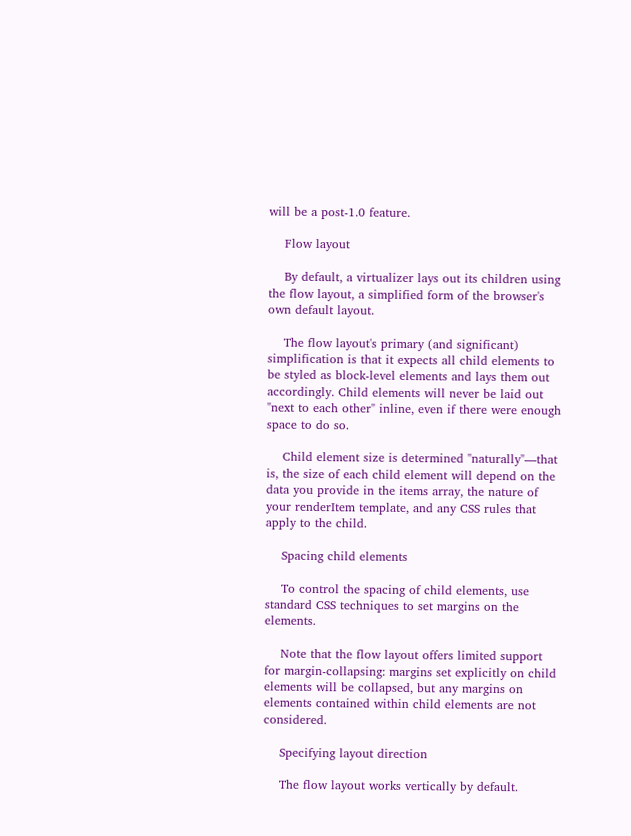will be a post-1.0 feature.

    Flow layout

    By default, a virtualizer lays out its children using the flow layout, a simplified form of the browser's own default layout.

    The flow layout's primary (and significant) simplification is that it expects all child elements to be styled as block-level elements and lays them out accordingly. Child elements will never be laid out "next to each other" inline, even if there were enough space to do so.

    Child element size is determined "naturally"—that is, the size of each child element will depend on the data you provide in the items array, the nature of your renderItem template, and any CSS rules that apply to the child.

    Spacing child elements

    To control the spacing of child elements, use standard CSS techniques to set margins on the elements.

    Note that the flow layout offers limited support for margin-collapsing: margins set explicitly on child elements will be collapsed, but any margins on elements contained within child elements are not considered.

    Specifying layout direction

    The flow layout works vertically by default.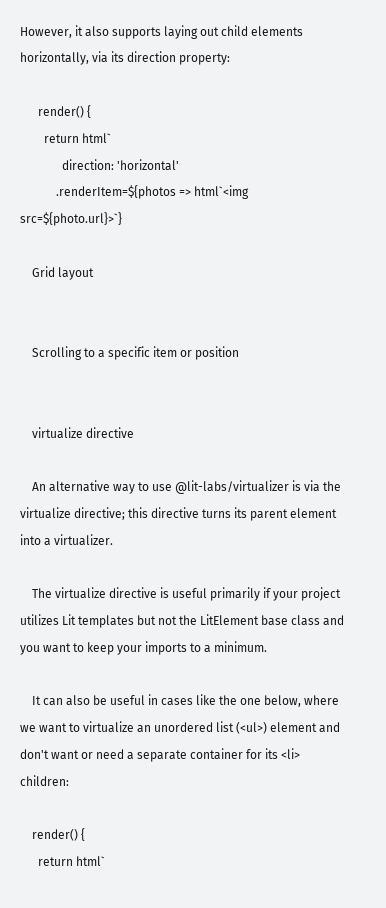However, it also supports laying out child elements horizontally, via its direction property:

      render() {
        return html`
              direction: 'horizontal'
            .renderItem=${photos => html`<img src=${photo.url}>`}

    Grid layout


    Scrolling to a specific item or position


    virtualize directive

    An alternative way to use @lit-labs/virtualizer is via the virtualize directive; this directive turns its parent element into a virtualizer.

    The virtualize directive is useful primarily if your project utilizes Lit templates but not the LitElement base class and you want to keep your imports to a minimum.

    It can also be useful in cases like the one below, where we want to virtualize an unordered list (<ul>) element and don't want or need a separate container for its <li> children:

    render() {
      return html`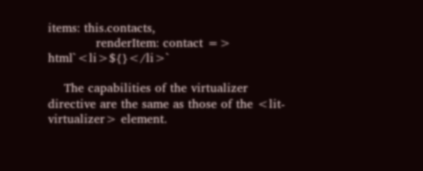items: this.contacts,
            renderItem: contact => html`<li>${}</li>`

    The capabilities of the virtualizer directive are the same as those of the <lit-virtualizer> element.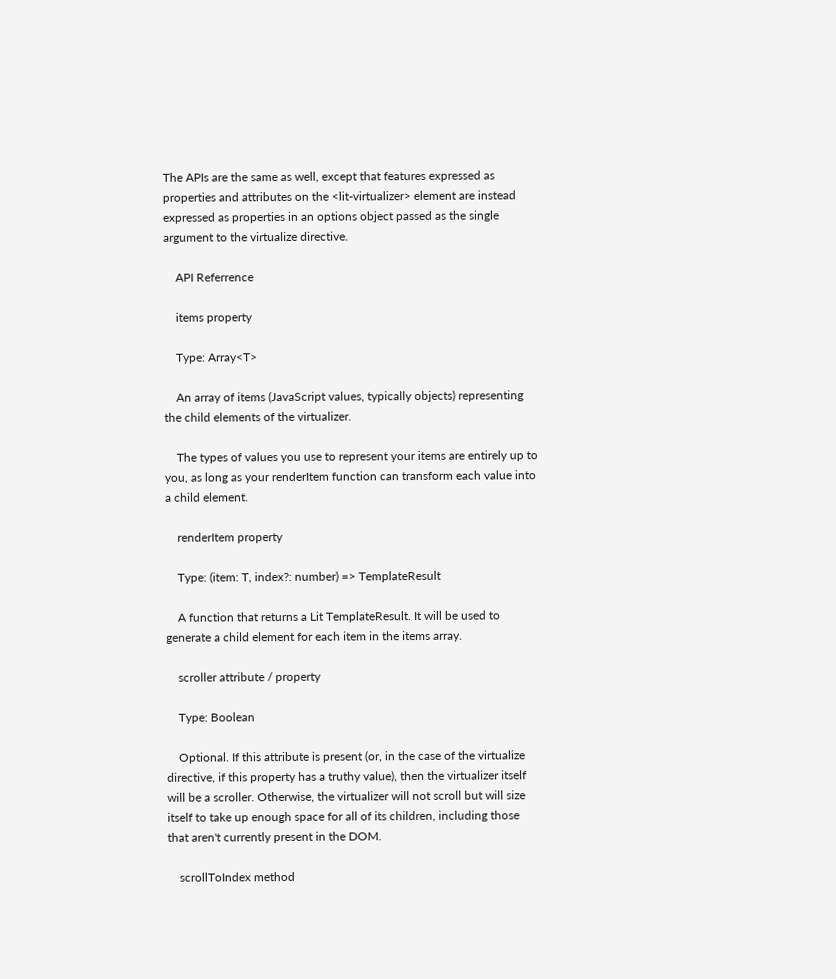The APIs are the same as well, except that features expressed as properties and attributes on the <lit-virtualizer> element are instead expressed as properties in an options object passed as the single argument to the virtualize directive.

    API Referrence

    items property

    Type: Array<T>

    An array of items (JavaScript values, typically objects) representing the child elements of the virtualizer.

    The types of values you use to represent your items are entirely up to you, as long as your renderItem function can transform each value into a child element.

    renderItem property

    Type: (item: T, index?: number) => TemplateResult

    A function that returns a Lit TemplateResult. It will be used to generate a child element for each item in the items array.

    scroller attribute / property

    Type: Boolean

    Optional. If this attribute is present (or, in the case of the virtualize directive, if this property has a truthy value), then the virtualizer itself will be a scroller. Otherwise, the virtualizer will not scroll but will size itself to take up enough space for all of its children, including those that aren't currently present in the DOM.

    scrollToIndex method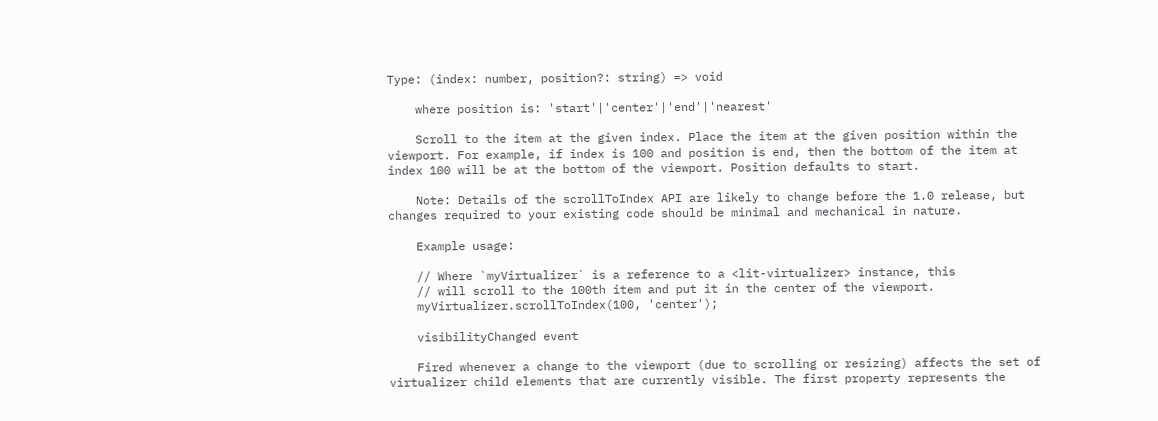Type: (index: number, position?: string) => void

    where position is: 'start'|'center'|'end'|'nearest'

    Scroll to the item at the given index. Place the item at the given position within the viewport. For example, if index is 100 and position is end, then the bottom of the item at index 100 will be at the bottom of the viewport. Position defaults to start.

    Note: Details of the scrollToIndex API are likely to change before the 1.0 release, but changes required to your existing code should be minimal and mechanical in nature.

    Example usage:

    // Where `myVirtualizer` is a reference to a <lit-virtualizer> instance, this
    // will scroll to the 100th item and put it in the center of the viewport.
    myVirtualizer.scrollToIndex(100, 'center');

    visibilityChanged event

    Fired whenever a change to the viewport (due to scrolling or resizing) affects the set of virtualizer child elements that are currently visible. The first property represents the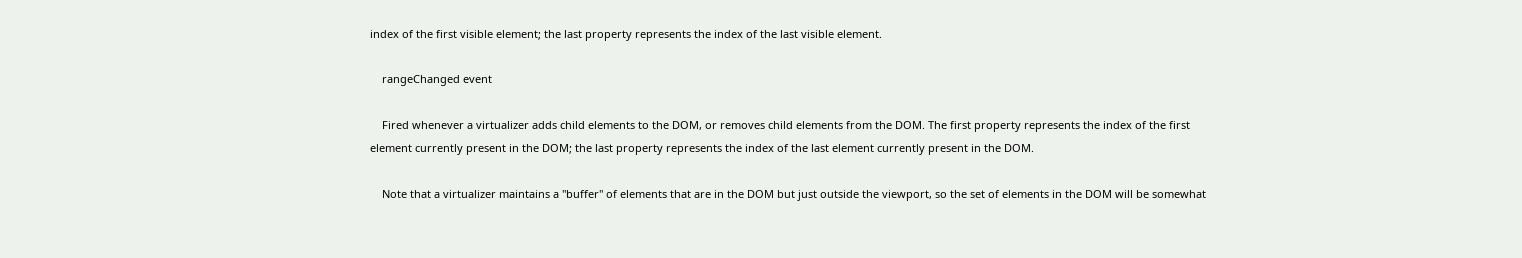index of the first visible element; the last property represents the index of the last visible element.

    rangeChanged event

    Fired whenever a virtualizer adds child elements to the DOM, or removes child elements from the DOM. The first property represents the index of the first element currently present in the DOM; the last property represents the index of the last element currently present in the DOM.

    Note that a virtualizer maintains a "buffer" of elements that are in the DOM but just outside the viewport, so the set of elements in the DOM will be somewhat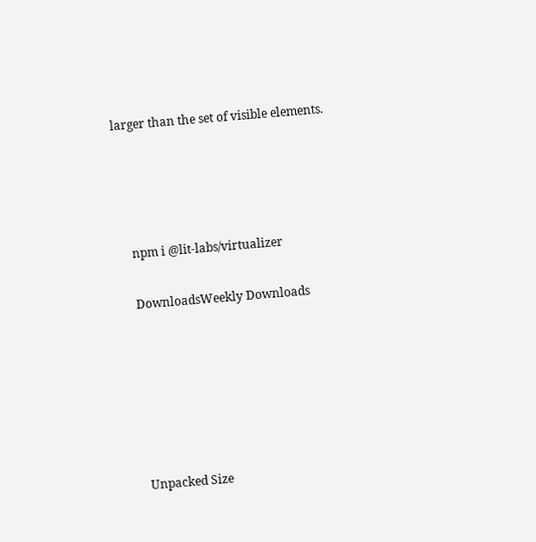larger than the set of visible elements.




    npm i @lit-labs/virtualizer

    DownloadsWeekly Downloads






    Unpacked Size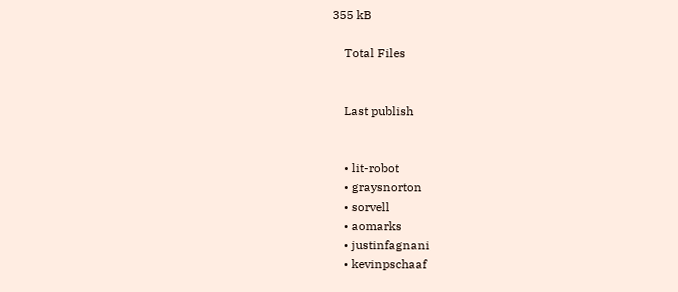355 kB

    Total Files


    Last publish


    • lit-robot
    • graysnorton
    • sorvell
    • aomarks
    • justinfagnani
    • kevinpschaaf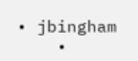• jbingham
    •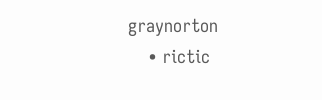graynorton
    • rictic